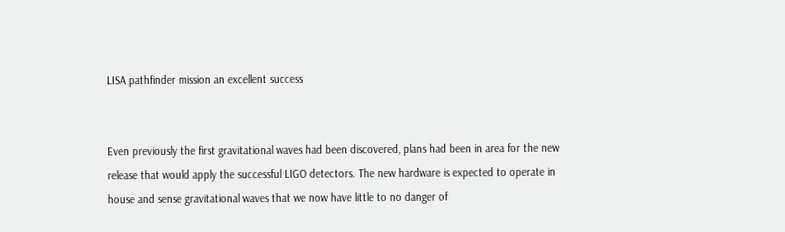LISA pathfinder mission an excellent success


Even previously the first gravitational waves had been discovered, plans had been in area for the new release that would apply the successful LIGO detectors. The new hardware is expected to operate in house and sense gravitational waves that we now have little to no danger of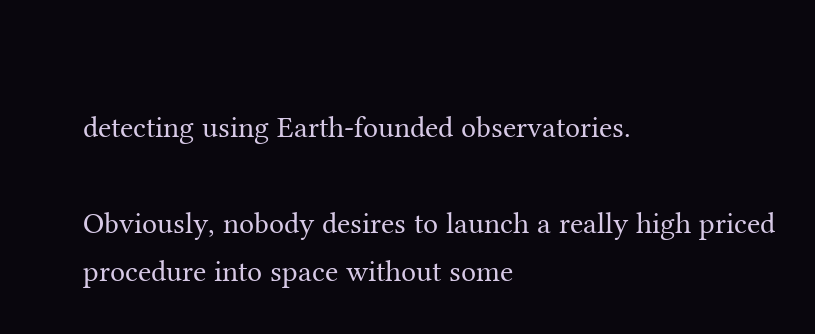detecting using Earth-founded observatories.

Obviously, nobody desires to launch a really high priced procedure into space without some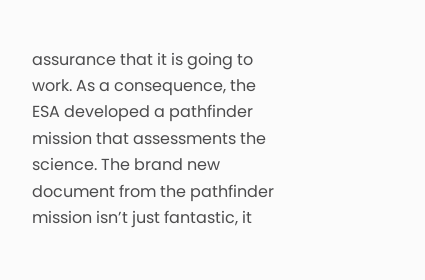assurance that it is going to work. As a consequence, the ESA developed a pathfinder mission that assessments the science. The brand new document from the pathfinder mission isn’t just fantastic, it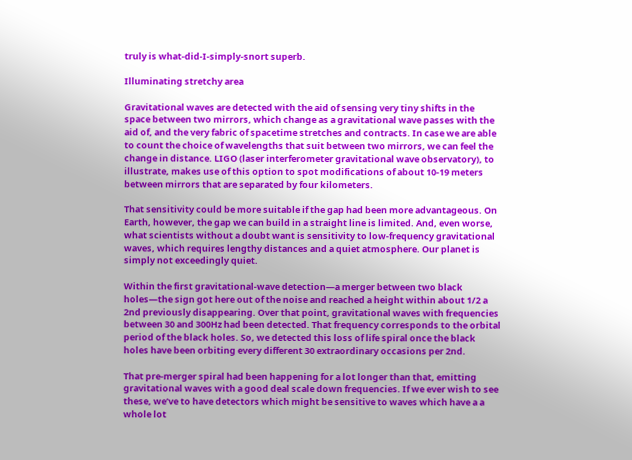truly is what-did-I-simply-snort superb.

Illuminating stretchy area

Gravitational waves are detected with the aid of sensing very tiny shifts in the space between two mirrors, which change as a gravitational wave passes with the aid of, and the very fabric of spacetime stretches and contracts. In case we are able to count the choice of wavelengths that suit between two mirrors, we can feel the change in distance. LIGO (laser interferometer gravitational wave observatory), to illustrate, makes use of this option to spot modifications of about 10-19 meters between mirrors that are separated by four kilometers.

That sensitivity could be more suitable if the gap had been more advantageous. On Earth, however, the gap we can build in a straight line is limited. And, even worse, what scientists without a doubt want is sensitivity to low-frequency gravitational waves, which requires lengthy distances and a quiet atmosphere. Our planet is simply not exceedingly quiet.

Within the first gravitational-wave detection—a merger between two black holes—the sign got here out of the noise and reached a height within about 1/2 a 2nd previously disappearing. Over that point, gravitational waves with frequencies between 30 and 300Hz had been detected. That frequency corresponds to the orbital period of the black holes. So, we detected this loss of life spiral once the black holes have been orbiting every different 30 extraordinary occasions per 2nd.

That pre-merger spiral had been happening for a lot longer than that, emitting gravitational waves with a good deal scale down frequencies. If we ever wish to see these, we’ve to have detectors which might be sensitive to waves which have a a whole lot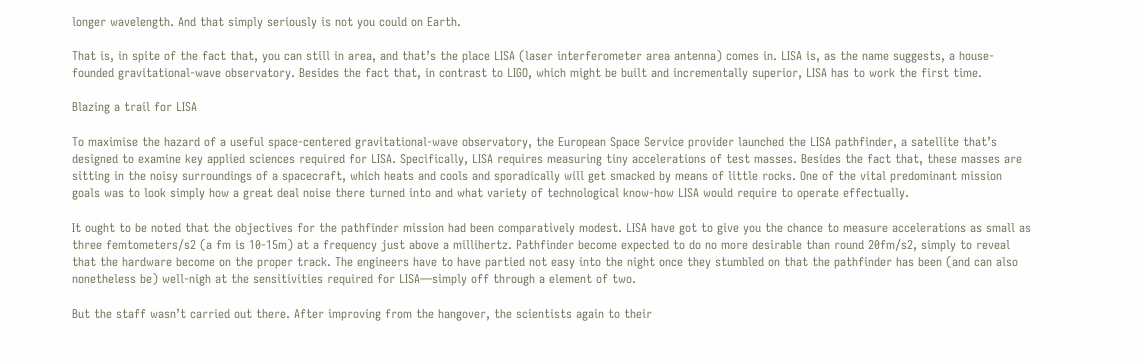longer wavelength. And that simply seriously is not you could on Earth.

That is, in spite of the fact that, you can still in area, and that’s the place LISA (laser interferometer area antenna) comes in. LISA is, as the name suggests, a house-founded gravitational-wave observatory. Besides the fact that, in contrast to LIGO, which might be built and incrementally superior, LISA has to work the first time.

Blazing a trail for LISA

To maximise the hazard of a useful space-centered gravitational-wave observatory, the European Space Service provider launched the LISA pathfinder, a satellite that’s designed to examine key applied sciences required for LISA. Specifically, LISA requires measuring tiny accelerations of test masses. Besides the fact that, these masses are sitting in the noisy surroundings of a spacecraft, which heats and cools and sporadically will get smacked by means of little rocks. One of the vital predominant mission goals was to look simply how a great deal noise there turned into and what variety of technological know-how LISA would require to operate effectually.

It ought to be noted that the objectives for the pathfinder mission had been comparatively modest. LISA have got to give you the chance to measure accelerations as small as three femtometers/s2 (a fm is 10-15m) at a frequency just above a millihertz. Pathfinder become expected to do no more desirable than round 20fm/s2, simply to reveal that the hardware become on the proper track. The engineers have to have partied not easy into the night once they stumbled on that the pathfinder has been (and can also nonetheless be) well-nigh at the sensitivities required for LISA—simply off through a element of two.

But the staff wasn’t carried out there. After improving from the hangover, the scientists again to their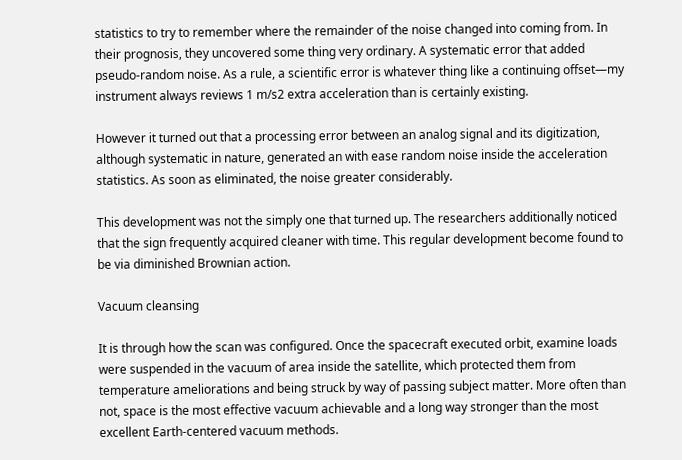statistics to try to remember where the remainder of the noise changed into coming from. In their prognosis, they uncovered some thing very ordinary. A systematic error that added pseudo-random noise. As a rule, a scientific error is whatever thing like a continuing offset—my instrument always reviews 1 m/s2 extra acceleration than is certainly existing.

However it turned out that a processing error between an analog signal and its digitization, although systematic in nature, generated an with ease random noise inside the acceleration statistics. As soon as eliminated, the noise greater considerably.

This development was not the simply one that turned up. The researchers additionally noticed that the sign frequently acquired cleaner with time. This regular development become found to be via diminished Brownian action.

Vacuum cleansing

It is through how the scan was configured. Once the spacecraft executed orbit, examine loads were suspended in the vacuum of area inside the satellite, which protected them from temperature ameliorations and being struck by way of passing subject matter. More often than not, space is the most effective vacuum achievable and a long way stronger than the most excellent Earth-centered vacuum methods.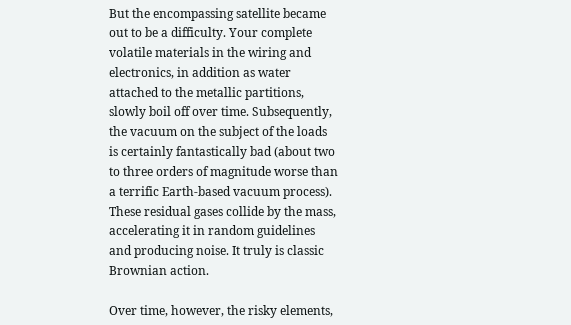But the encompassing satellite became out to be a difficulty. Your complete volatile materials in the wiring and electronics, in addition as water attached to the metallic partitions, slowly boil off over time. Subsequently, the vacuum on the subject of the loads is certainly fantastically bad (about two to three orders of magnitude worse than a terrific Earth-based vacuum process). These residual gases collide by the mass, accelerating it in random guidelines and producing noise. It truly is classic Brownian action.

Over time, however, the risky elements,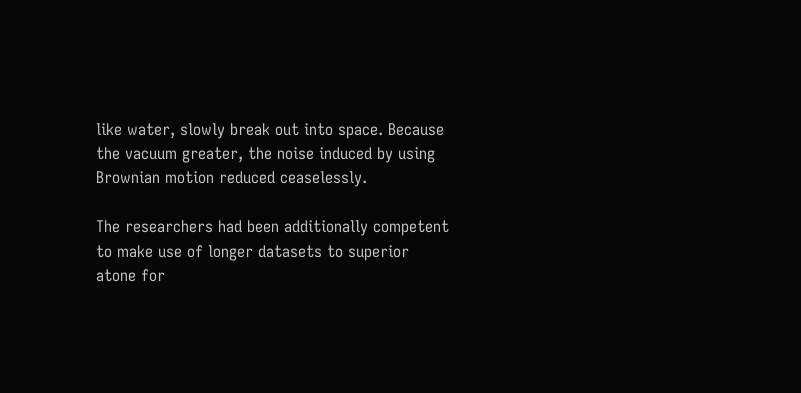like water, slowly break out into space. Because the vacuum greater, the noise induced by using Brownian motion reduced ceaselessly.

The researchers had been additionally competent to make use of longer datasets to superior atone for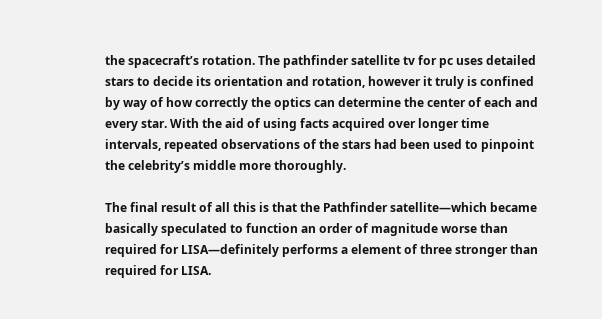the spacecraft’s rotation. The pathfinder satellite tv for pc uses detailed stars to decide its orientation and rotation, however it truly is confined by way of how correctly the optics can determine the center of each and every star. With the aid of using facts acquired over longer time intervals, repeated observations of the stars had been used to pinpoint the celebrity’s middle more thoroughly.

The final result of all this is that the Pathfinder satellite—which became basically speculated to function an order of magnitude worse than required for LISA—definitely performs a element of three stronger than required for LISA.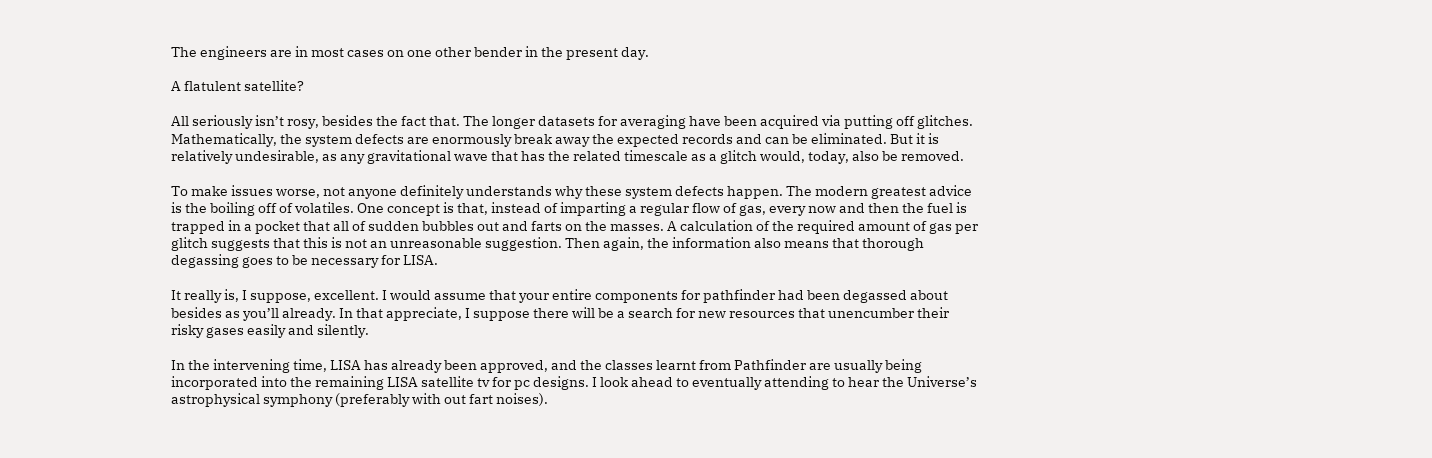The engineers are in most cases on one other bender in the present day.

A flatulent satellite?

All seriously isn’t rosy, besides the fact that. The longer datasets for averaging have been acquired via putting off glitches. Mathematically, the system defects are enormously break away the expected records and can be eliminated. But it is relatively undesirable, as any gravitational wave that has the related timescale as a glitch would, today, also be removed.

To make issues worse, not anyone definitely understands why these system defects happen. The modern greatest advice is the boiling off of volatiles. One concept is that, instead of imparting a regular flow of gas, every now and then the fuel is trapped in a pocket that all of sudden bubbles out and farts on the masses. A calculation of the required amount of gas per glitch suggests that this is not an unreasonable suggestion. Then again, the information also means that thorough degassing goes to be necessary for LISA.

It really is, I suppose, excellent. I would assume that your entire components for pathfinder had been degassed about besides as you’ll already. In that appreciate, I suppose there will be a search for new resources that unencumber their risky gases easily and silently.

In the intervening time, LISA has already been approved, and the classes learnt from Pathfinder are usually being incorporated into the remaining LISA satellite tv for pc designs. I look ahead to eventually attending to hear the Universe’s astrophysical symphony (preferably with out fart noises).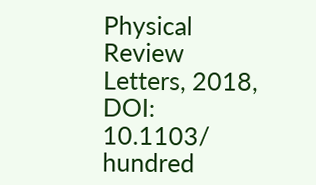Physical Review Letters, 2018, DOI: 10.1103/ hundred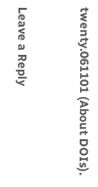twenty.061101 (About DOIs).


Leave a Reply